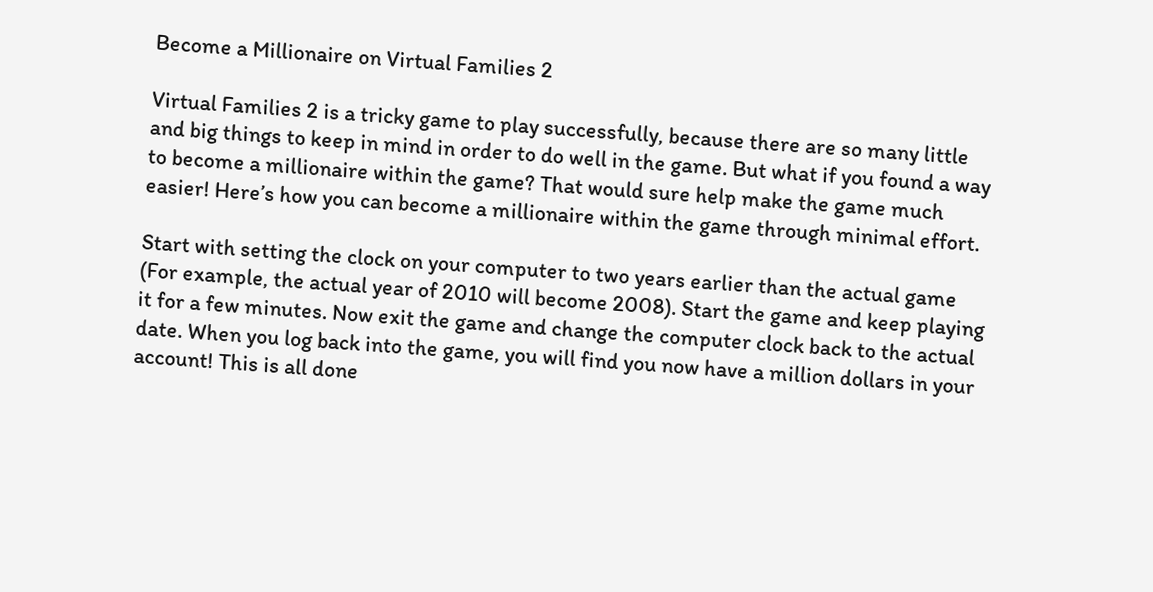Become a Millionaire on Virtual Families 2

Virtual Families 2 is a tricky game to play successfully, because there are so many little and big things to keep in mind in order to do well in the game. But what if you found a way to become a millionaire within the game? That would sure help make the game much easier! Here’s how you can become a millionaire within the game through minimal effort.

Start with setting the clock on your computer to two years earlier than the actual game (For example, the actual year of 2010 will become 2008). Start the game and keep playing it for a few minutes. Now exit the game and change the computer clock back to the actual date. When you log back into the game, you will find you now have a million dollars in your account! This is all done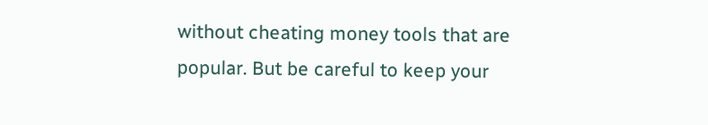without cheating money tools that are popular. But be careful to keep your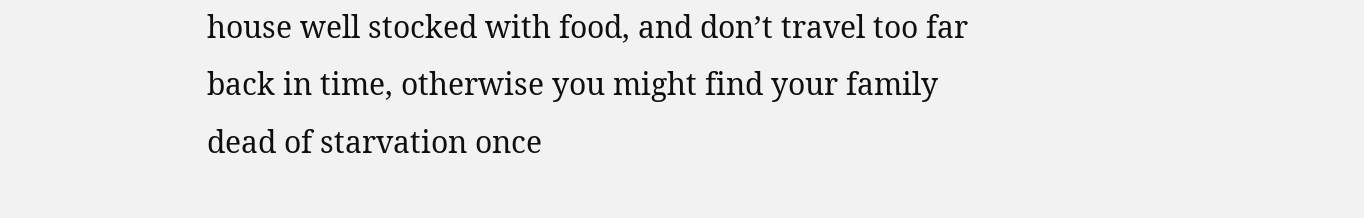house well stocked with food, and don’t travel too far back in time, otherwise you might find your family dead of starvation once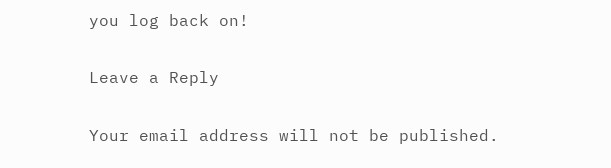you log back on!

Leave a Reply

Your email address will not be published.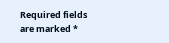Required fields are marked *